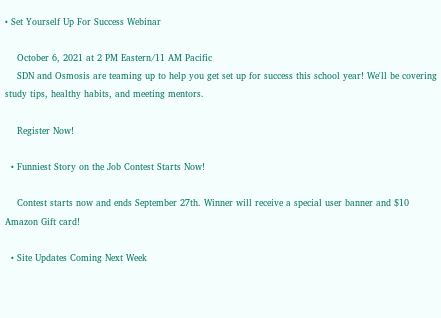• Set Yourself Up For Success Webinar

    October 6, 2021 at 2 PM Eastern/11 AM Pacific
    SDN and Osmosis are teaming up to help you get set up for success this school year! We'll be covering study tips, healthy habits, and meeting mentors.

    Register Now!

  • Funniest Story on the Job Contest Starts Now!

    Contest starts now and ends September 27th. Winner will receive a special user banner and $10 Amazon Gift card!

  • Site Updates Coming Next Week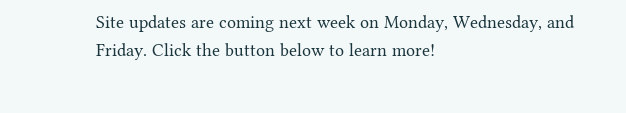Site updates are coming next week on Monday, Wednesday, and Friday. Click the button below to learn more!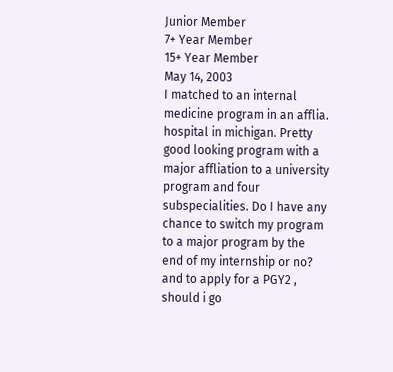Junior Member
7+ Year Member
15+ Year Member
May 14, 2003
I matched to an internal medicine program in an afflia. hospital in michigan. Pretty good looking program with a major affliation to a university program and four subspecialities. Do I have any chance to switch my program to a major program by the end of my internship or no? and to apply for a PGY2 , should i go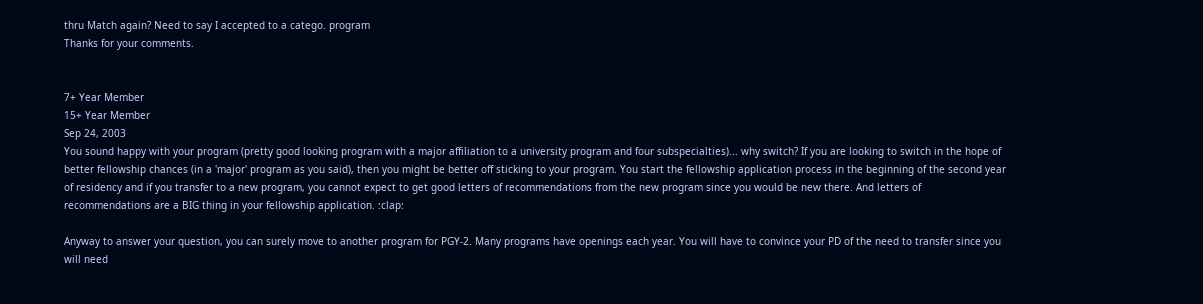thru Match again? Need to say I accepted to a catego. program
Thanks for your comments.


7+ Year Member
15+ Year Member
Sep 24, 2003
You sound happy with your program (pretty good looking program with a major affiliation to a university program and four subspecialties)... why switch? If you are looking to switch in the hope of better fellowship chances (in a 'major' program as you said), then you might be better off sticking to your program. You start the fellowship application process in the beginning of the second year of residency and if you transfer to a new program, you cannot expect to get good letters of recommendations from the new program since you would be new there. And letters of recommendations are a BIG thing in your fellowship application. :clap:

Anyway to answer your question, you can surely move to another program for PGY-2. Many programs have openings each year. You will have to convince your PD of the need to transfer since you will need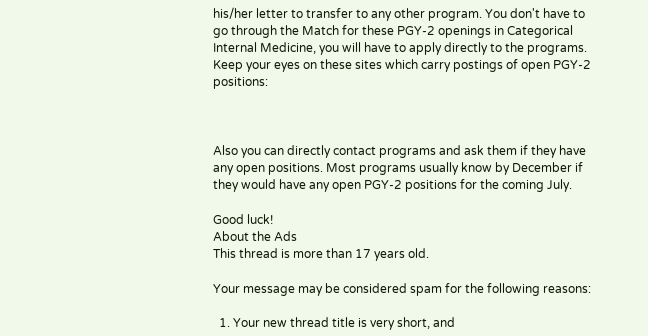his/her letter to transfer to any other program. You don't have to go through the Match for these PGY-2 openings in Categorical Internal Medicine, you will have to apply directly to the programs. Keep your eyes on these sites which carry postings of open PGY-2 positions:



Also you can directly contact programs and ask them if they have any open positions. Most programs usually know by December if they would have any open PGY-2 positions for the coming July.

Good luck!
About the Ads
This thread is more than 17 years old.

Your message may be considered spam for the following reasons:

  1. Your new thread title is very short, and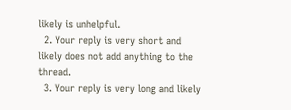likely is unhelpful.
  2. Your reply is very short and likely does not add anything to the thread.
  3. Your reply is very long and likely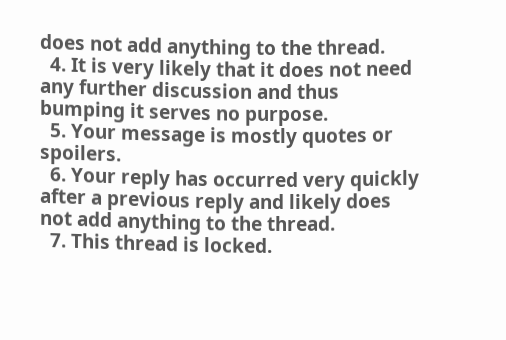does not add anything to the thread.
  4. It is very likely that it does not need any further discussion and thus bumping it serves no purpose.
  5. Your message is mostly quotes or spoilers.
  6. Your reply has occurred very quickly after a previous reply and likely does not add anything to the thread.
  7. This thread is locked.